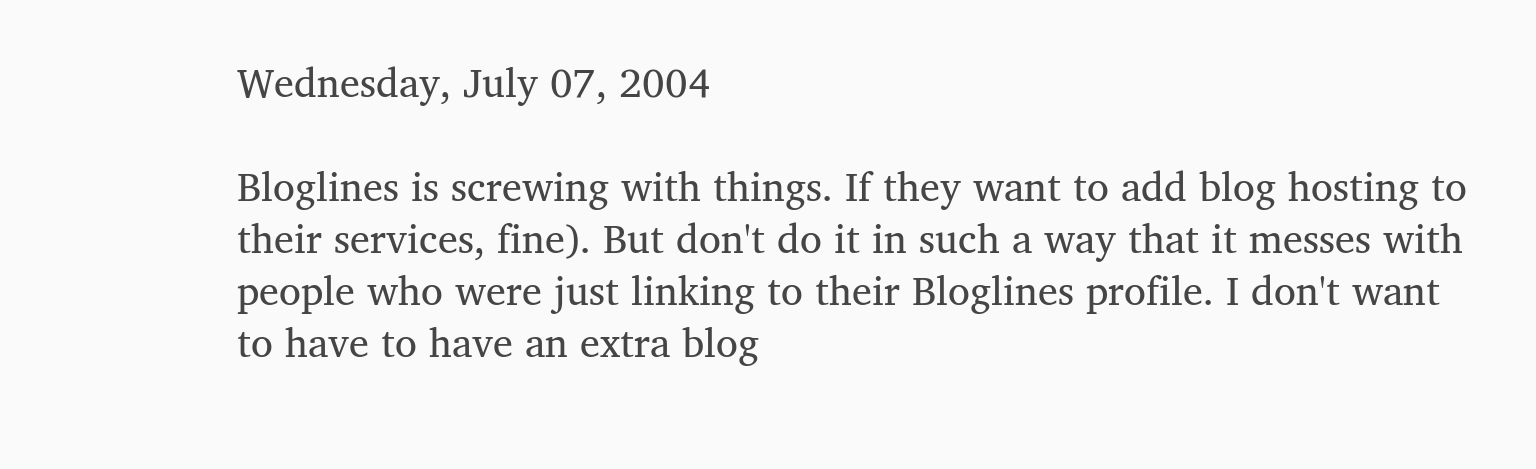Wednesday, July 07, 2004

Bloglines is screwing with things. If they want to add blog hosting to their services, fine). But don't do it in such a way that it messes with people who were just linking to their Bloglines profile. I don't want to have to have an extra blog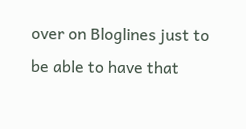over on Bloglines just to be able to have that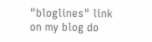"bloglines" link on my blog do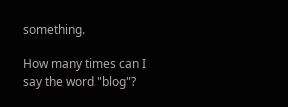something.

How many times can I say the word "blog"?